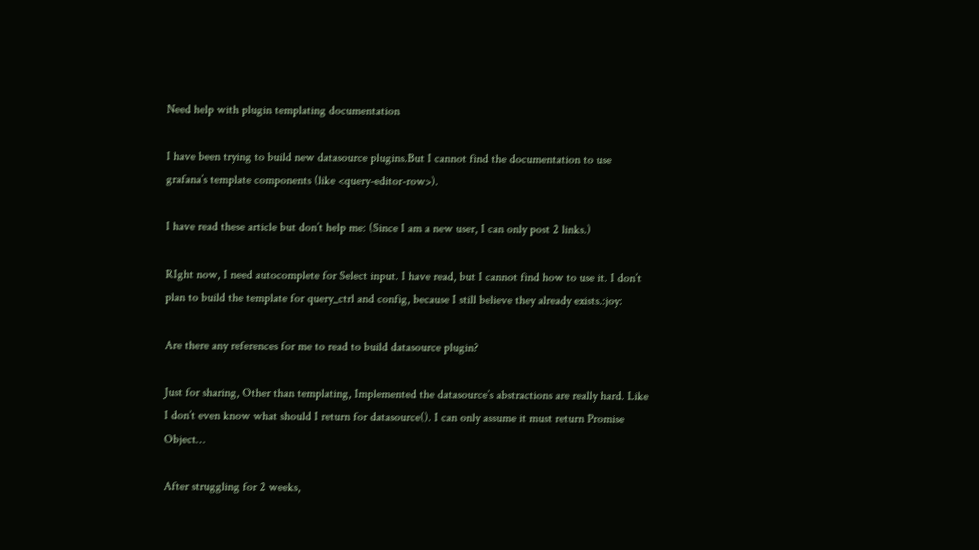Need help with plugin templating documentation

I have been trying to build new datasource plugins.But I cannot find the documentation to use grafana’s template components (like <query-editor-row>).

I have read these article but don’t help me: (Since I am a new user, I can only post 2 links.)

RIght now, I need autocomplete for Select input. I have read, but I cannot find how to use it. I don’t plan to build the template for query_ctrl and config, because I still believe they already exists.:joy:

Are there any references for me to read to build datasource plugin?

Just for sharing, Other than templating, Implemented the datasource’s abstractions are really hard. Like I don’t even know what should I return for datasource(). I can only assume it must return Promise Object…

After struggling for 2 weeks,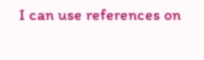I can use references on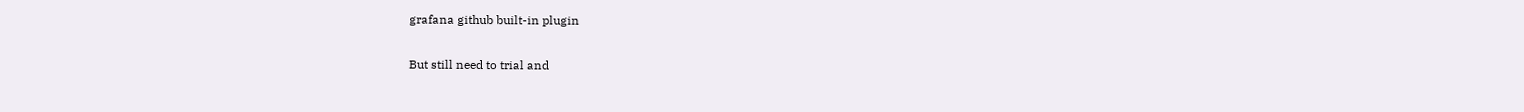grafana github built-in plugin

But still need to trial and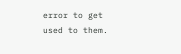error to get used to them.